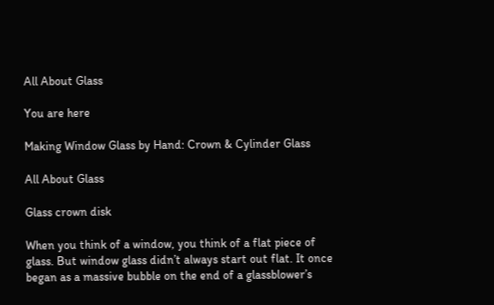All About Glass

You are here

Making Window Glass by Hand: Crown & Cylinder Glass

All About Glass

Glass crown disk

When you think of a window, you think of a flat piece of glass. But window glass didn’t always start out flat. It once began as a massive bubble on the end of a glassblower’s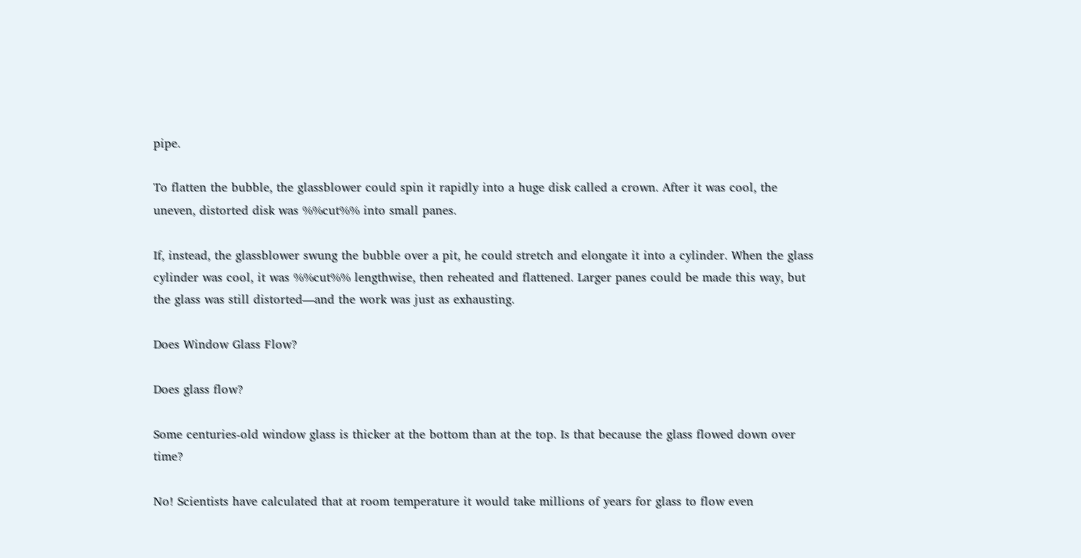pipe.

To flatten the bubble, the glassblower could spin it rapidly into a huge disk called a crown. After it was cool, the uneven, distorted disk was %%cut%% into small panes.

If, instead, the glassblower swung the bubble over a pit, he could stretch and elongate it into a cylinder. When the glass cylinder was cool, it was %%cut%% lengthwise, then reheated and flattened. Larger panes could be made this way, but the glass was still distorted—and the work was just as exhausting.

Does Window Glass Flow?

Does glass flow?

Some centuries-old window glass is thicker at the bottom than at the top. Is that because the glass flowed down over time?

No! Scientists have calculated that at room temperature it would take millions of years for glass to flow even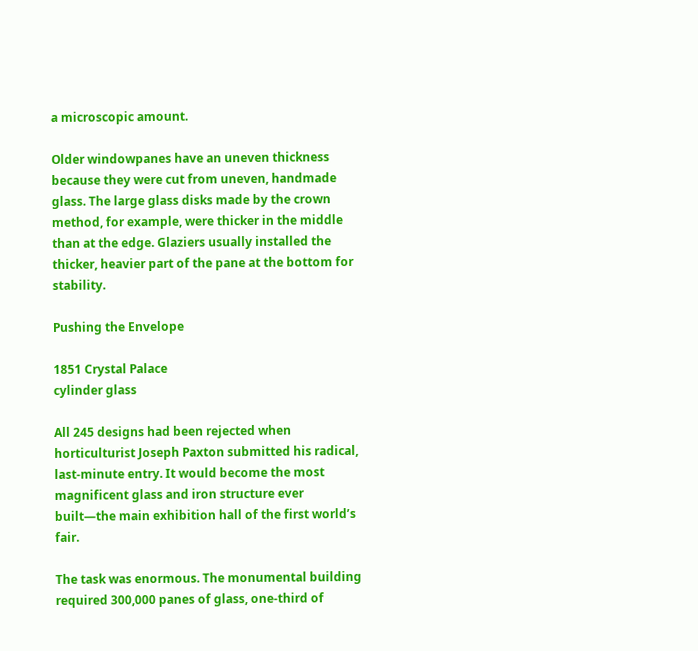a microscopic amount.

Older windowpanes have an uneven thickness because they were cut from uneven, handmade glass. The large glass disks made by the crown method, for example, were thicker in the middle than at the edge. Glaziers usually installed the thicker, heavier part of the pane at the bottom for stability.

Pushing the Envelope

1851 Crystal Palace
cylinder glass

All 245 designs had been rejected when horticulturist Joseph Paxton submitted his radical, last-minute entry. It would become the most magnificent glass and iron structure ever built—the main exhibition hall of the first world’s fair.

The task was enormous. The monumental building required 300,000 panes of glass, one-third of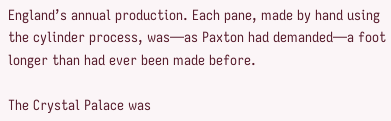England’s annual production. Each pane, made by hand using the cylinder process, was—as Paxton had demanded—a foot longer than had ever been made before.

The Crystal Palace was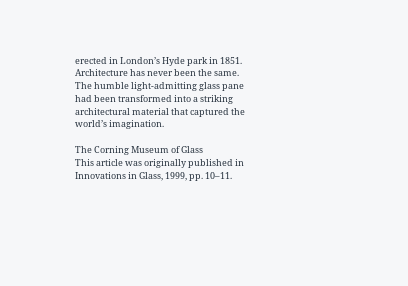erected in London’s Hyde park in 1851. Architecture has never been the same. The humble light-admitting glass pane had been transformed into a striking architectural material that captured the world’s imagination.

The Corning Museum of Glass
This article was originally published in Innovations in Glass, 1999, pp. 10–11.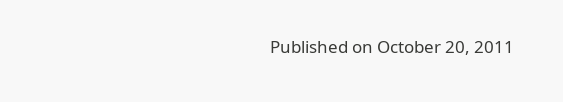Published on October 20, 2011